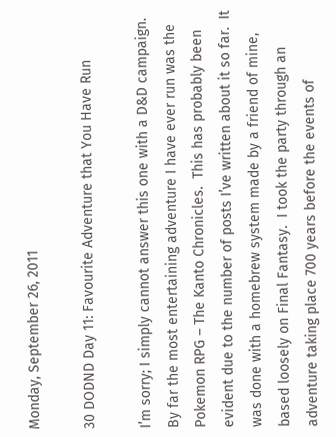Monday, September 26, 2011

30 DODND Day 11: Favourite Adventure that You Have Run

I’m sorry; I simply cannot answer this one with a D&D campaign.  By far the most entertaining adventure I have ever run was the Pokemon RPG – The Kanto Chronicles.  This has probably been evident due to the number of posts I’ve written about it so far.  It was done with a homebrew system made by a friend of mine, based loosely on Final Fantasy.  I took the party through an adventure taking place 700 years before the events of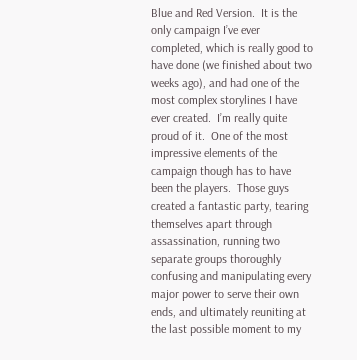Blue and Red Version.  It is the only campaign I’ve ever completed, which is really good to have done (we finished about two weeks ago), and had one of the most complex storylines I have ever created.  I’m really quite proud of it.  One of the most impressive elements of the campaign though has to have been the players.  Those guys created a fantastic party, tearing themselves apart through assassination, running two separate groups thoroughly confusing and manipulating every major power to serve their own ends, and ultimately reuniting at the last possible moment to my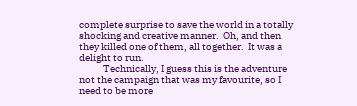complete surprise to save the world in a totally shocking and creative manner.  Oh, and then they killed one of them, all together.  It was a delight to run.
            Technically, I guess this is the adventure not the campaign that was my favourite, so I need to be more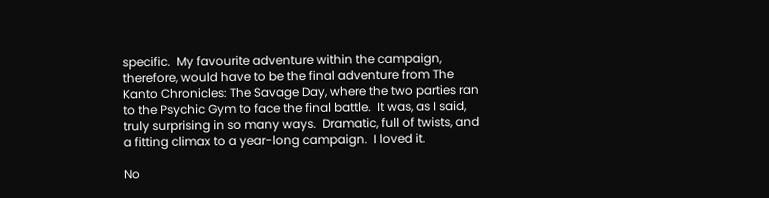specific.  My favourite adventure within the campaign, therefore, would have to be the final adventure from The Kanto Chronicles: The Savage Day, where the two parties ran to the Psychic Gym to face the final battle.  It was, as I said, truly surprising in so many ways.  Dramatic, full of twists, and a fitting climax to a year-long campaign.  I loved it.

No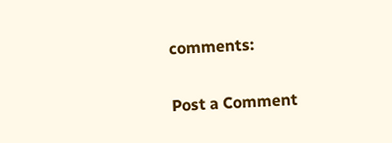comments:

Post a Comment